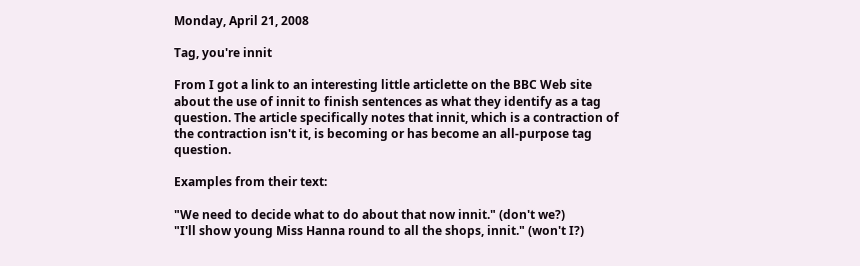Monday, April 21, 2008

Tag, you're innit

From I got a link to an interesting little articlette on the BBC Web site about the use of innit to finish sentences as what they identify as a tag question. The article specifically notes that innit, which is a contraction of the contraction isn't it, is becoming or has become an all-purpose tag question.

Examples from their text:

"We need to decide what to do about that now innit." (don't we?)
"I'll show young Miss Hanna round to all the shops, innit." (won't I?)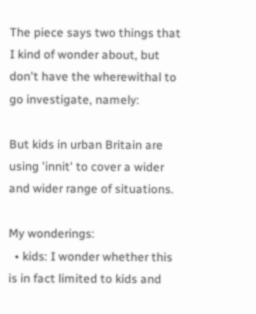The piece says two things that I kind of wonder about, but don't have the wherewithal to go investigate, namely:

But kids in urban Britain are using 'innit' to cover a wider and wider range of situations.

My wonderings:
  • kids: I wonder whether this is in fact limited to kids and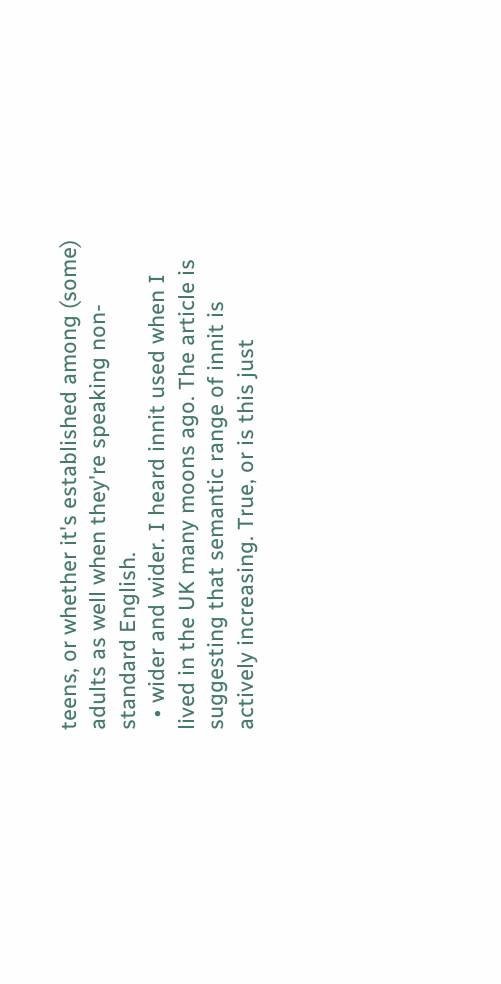teens, or whether it's established among (some) adults as well when they're speaking non-standard English.
  • wider and wider. I heard innit used when I lived in the UK many moons ago. The article is suggesting that semantic range of innit is actively increasing. True, or is this just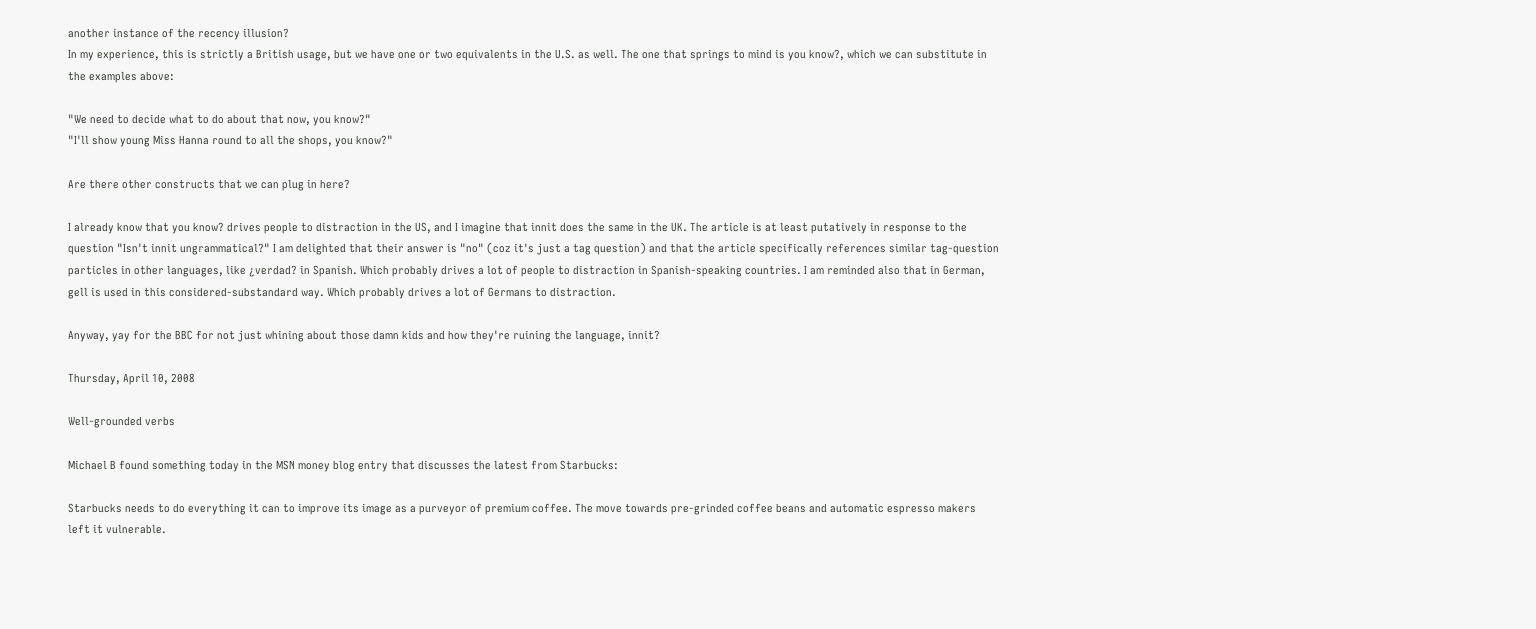another instance of the recency illusion?
In my experience, this is strictly a British usage, but we have one or two equivalents in the U.S. as well. The one that springs to mind is you know?, which we can substitute in the examples above:

"We need to decide what to do about that now, you know?"
"I'll show young Miss Hanna round to all the shops, you know?"

Are there other constructs that we can plug in here?

I already know that you know? drives people to distraction in the US, and I imagine that innit does the same in the UK. The article is at least putatively in response to the question "Isn't innit ungrammatical?" I am delighted that their answer is "no" (coz it's just a tag question) and that the article specifically references similar tag-question particles in other languages, like ¿verdad? in Spanish. Which probably drives a lot of people to distraction in Spanish-speaking countries. I am reminded also that in German, gell is used in this considered-substandard way. Which probably drives a lot of Germans to distraction.

Anyway, yay for the BBC for not just whining about those damn kids and how they're ruining the language, innit?

Thursday, April 10, 2008

Well-grounded verbs

Michael B found something today in the MSN money blog entry that discusses the latest from Starbucks:

Starbucks needs to do everything it can to improve its image as a purveyor of premium coffee. The move towards pre-grinded coffee beans and automatic espresso makers left it vulnerable.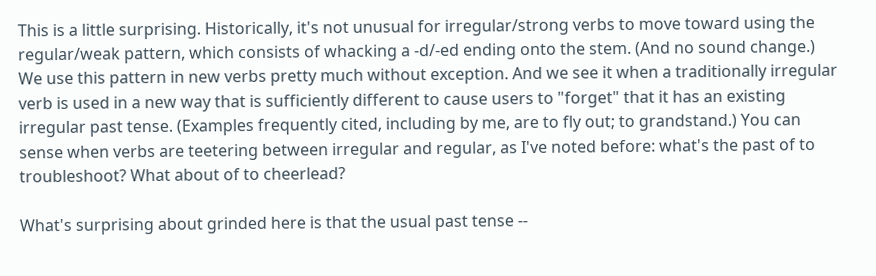This is a little surprising. Historically, it's not unusual for irregular/strong verbs to move toward using the regular/weak pattern, which consists of whacking a -d/-ed ending onto the stem. (And no sound change.) We use this pattern in new verbs pretty much without exception. And we see it when a traditionally irregular verb is used in a new way that is sufficiently different to cause users to "forget" that it has an existing irregular past tense. (Examples frequently cited, including by me, are to fly out; to grandstand.) You can sense when verbs are teetering between irregular and regular, as I've noted before: what's the past of to troubleshoot? What about of to cheerlead?

What's surprising about grinded here is that the usual past tense --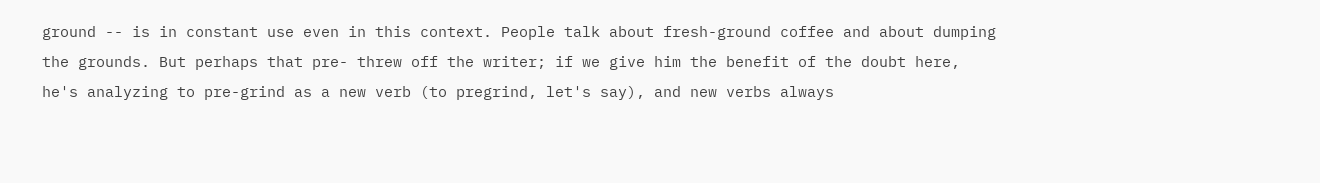ground -- is in constant use even in this context. People talk about fresh-ground coffee and about dumping the grounds. But perhaps that pre- threw off the writer; if we give him the benefit of the doubt here, he's analyzing to pre-grind as a new verb (to pregrind, let's say), and new verbs always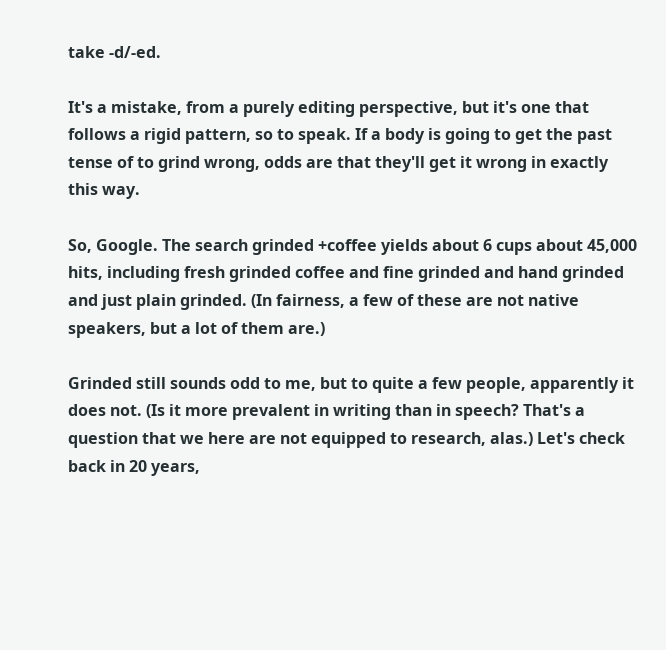take -d/-ed.

It's a mistake, from a purely editing perspective, but it's one that follows a rigid pattern, so to speak. If a body is going to get the past tense of to grind wrong, odds are that they'll get it wrong in exactly this way.

So, Google. The search grinded +coffee yields about 6 cups about 45,000 hits, including fresh grinded coffee and fine grinded and hand grinded and just plain grinded. (In fairness, a few of these are not native speakers, but a lot of them are.)

Grinded still sounds odd to me, but to quite a few people, apparently it does not. (Is it more prevalent in writing than in speech? That's a question that we here are not equipped to research, alas.) Let's check back in 20 years,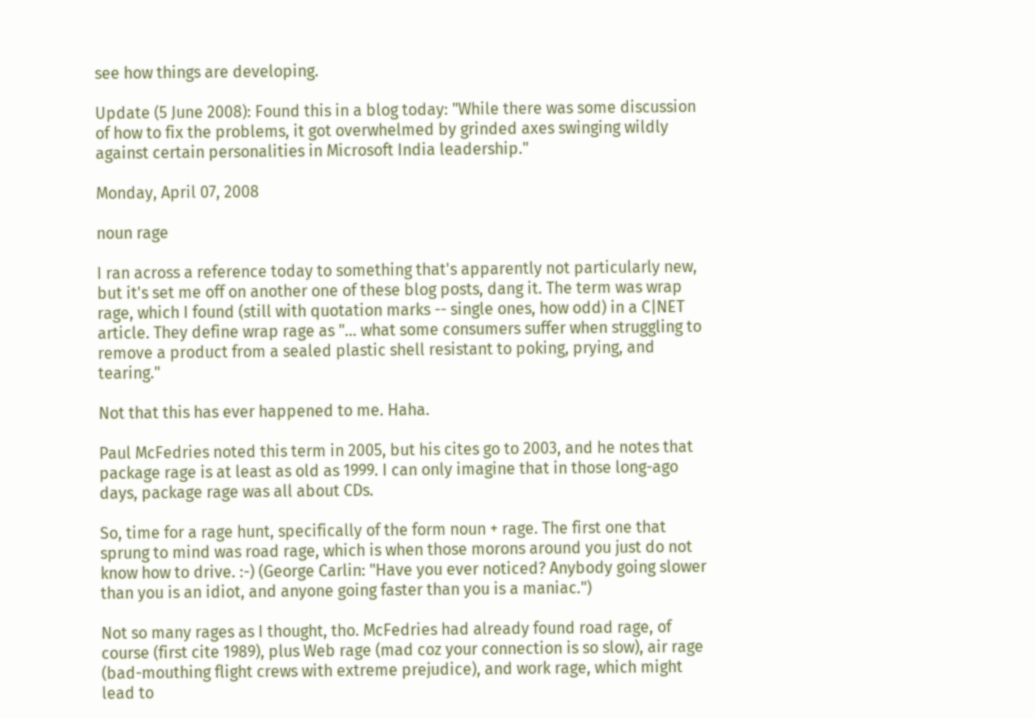see how things are developing.

Update (5 June 2008): Found this in a blog today: "While there was some discussion of how to fix the problems, it got overwhelmed by grinded axes swinging wildly against certain personalities in Microsoft India leadership."

Monday, April 07, 2008

noun rage

I ran across a reference today to something that's apparently not particularly new, but it's set me off on another one of these blog posts, dang it. The term was wrap rage, which I found (still with quotation marks -- single ones, how odd) in a C|NET article. They define wrap rage as "... what some consumers suffer when struggling to remove a product from a sealed plastic shell resistant to poking, prying, and tearing."

Not that this has ever happened to me. Haha.

Paul McFedries noted this term in 2005, but his cites go to 2003, and he notes that package rage is at least as old as 1999. I can only imagine that in those long-ago days, package rage was all about CDs.

So, time for a rage hunt, specifically of the form noun + rage. The first one that sprung to mind was road rage, which is when those morons around you just do not know how to drive. :-) (George Carlin: "Have you ever noticed? Anybody going slower than you is an idiot, and anyone going faster than you is a maniac.")

Not so many rages as I thought, tho. McFedries had already found road rage, of course (first cite 1989), plus Web rage (mad coz your connection is so slow), air rage (bad-mouthing flight crews with extreme prejudice), and work rage, which might lead to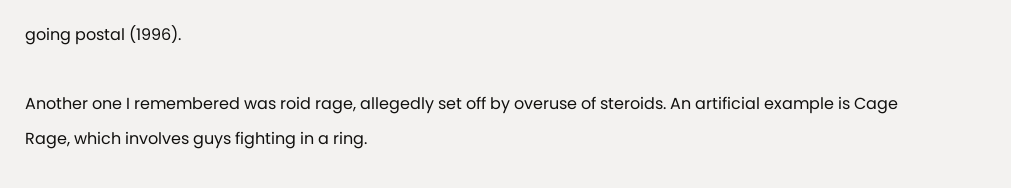going postal (1996).

Another one I remembered was roid rage, allegedly set off by overuse of steroids. An artificial example is Cage Rage, which involves guys fighting in a ring.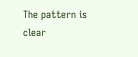The pattern is clear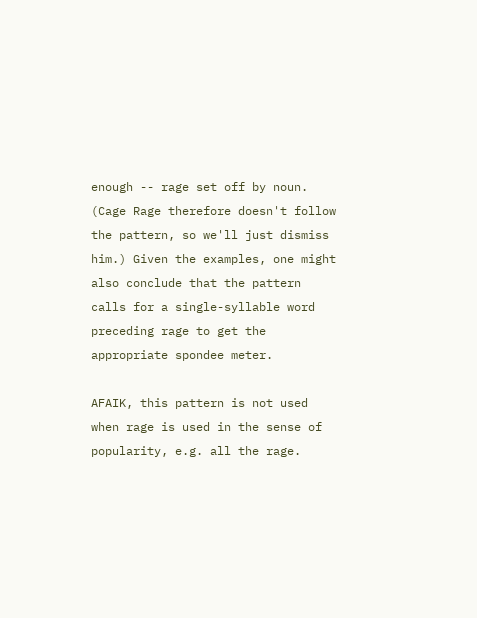enough -- rage set off by noun. (Cage Rage therefore doesn't follow the pattern, so we'll just dismiss him.) Given the examples, one might also conclude that the pattern calls for a single-syllable word preceding rage to get the appropriate spondee meter.

AFAIK, this pattern is not used when rage is used in the sense of popularity, e.g. all the rage.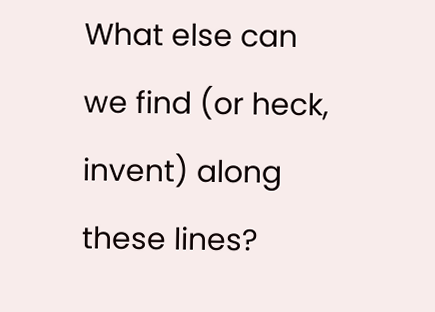What else can we find (or heck, invent) along these lines?